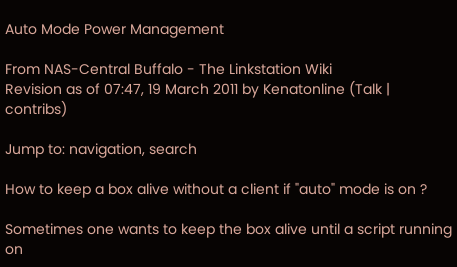Auto Mode Power Management

From NAS-Central Buffalo - The Linkstation Wiki
Revision as of 07:47, 19 March 2011 by Kenatonline (Talk | contribs)

Jump to: navigation, search

How to keep a box alive without a client if "auto" mode is on ?

Sometimes one wants to keep the box alive until a script running on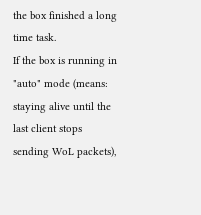the box finished a long time task.
If the box is running in "auto" mode (means: staying alive until the last client stops sending WoL packets),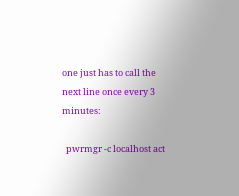one just has to call the next line once every 3 minutes:

  pwrmgr -c localhost act